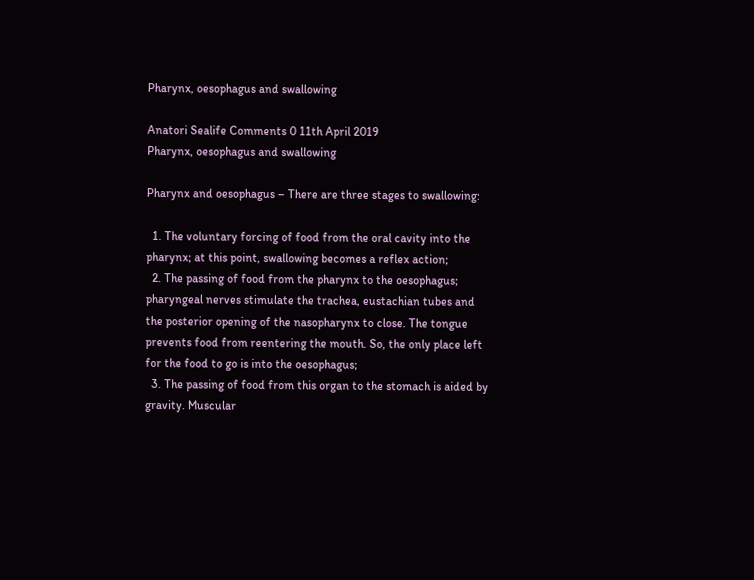Pharynx, oesophagus and swallowing

Anatori Sealife Comments 0 11th April 2019
Pharynx, oesophagus and swallowing

Pharynx and oesophagus – There are three stages to swallowing:

  1. The voluntary forcing of food from the oral cavity into the pharynx; at this point, swallowing becomes a reflex action;
  2. The passing of food from the pharynx to the oesophagus; pharyngeal nerves stimulate the trachea, eustachian tubes and the posterior opening of the nasopharynx to close. The tongue prevents food from reentering the mouth. So, the only place left for the food to go is into the oesophagus;
  3. The passing of food from this organ to the stomach is aided by gravity. Muscular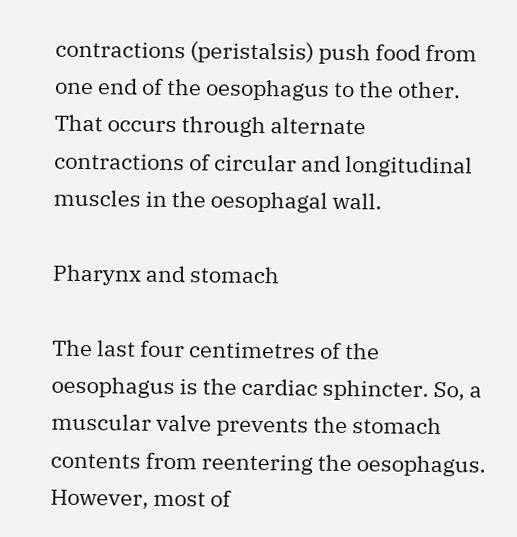contractions (peristalsis) push food from one end of the oesophagus to the other. That occurs through alternate contractions of circular and longitudinal muscles in the oesophagal wall.

Pharynx and stomach

The last four centimetres of the oesophagus is the cardiac sphincter. So, a muscular valve prevents the stomach contents from reentering the oesophagus. However, most of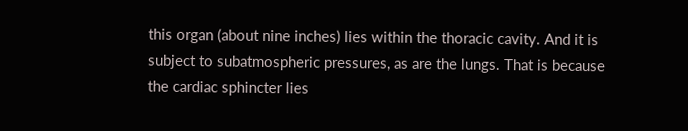this organ (about nine inches) lies within the thoracic cavity. And it is subject to subatmospheric pressures, as are the lungs. That is because the cardiac sphincter lies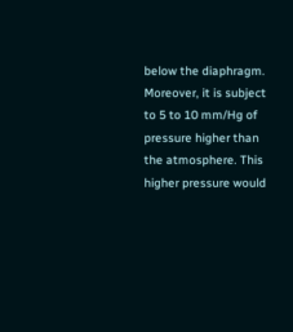below the diaphragm. Moreover, it is subject to 5 to 10 mm/Hg of pressure higher than the atmosphere. This higher pressure would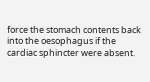force the stomach contents back into the oesophagus if the cardiac sphincter were absent.